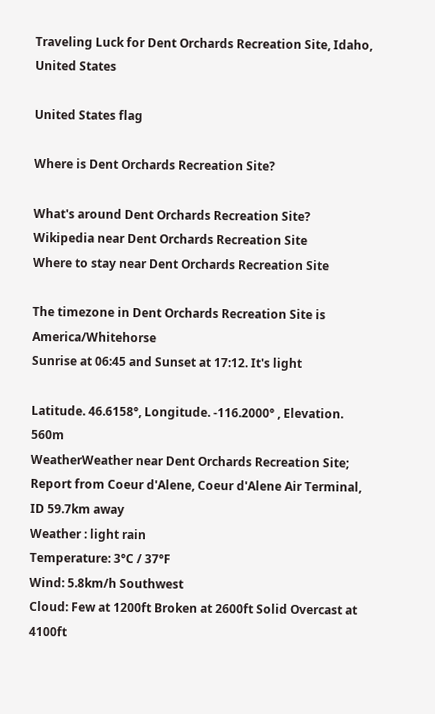Traveling Luck for Dent Orchards Recreation Site, Idaho, United States

United States flag

Where is Dent Orchards Recreation Site?

What's around Dent Orchards Recreation Site?
Wikipedia near Dent Orchards Recreation Site
Where to stay near Dent Orchards Recreation Site

The timezone in Dent Orchards Recreation Site is America/Whitehorse
Sunrise at 06:45 and Sunset at 17:12. It's light

Latitude. 46.6158°, Longitude. -116.2000° , Elevation. 560m
WeatherWeather near Dent Orchards Recreation Site; Report from Coeur d'Alene, Coeur d'Alene Air Terminal, ID 59.7km away
Weather : light rain
Temperature: 3°C / 37°F
Wind: 5.8km/h Southwest
Cloud: Few at 1200ft Broken at 2600ft Solid Overcast at 4100ft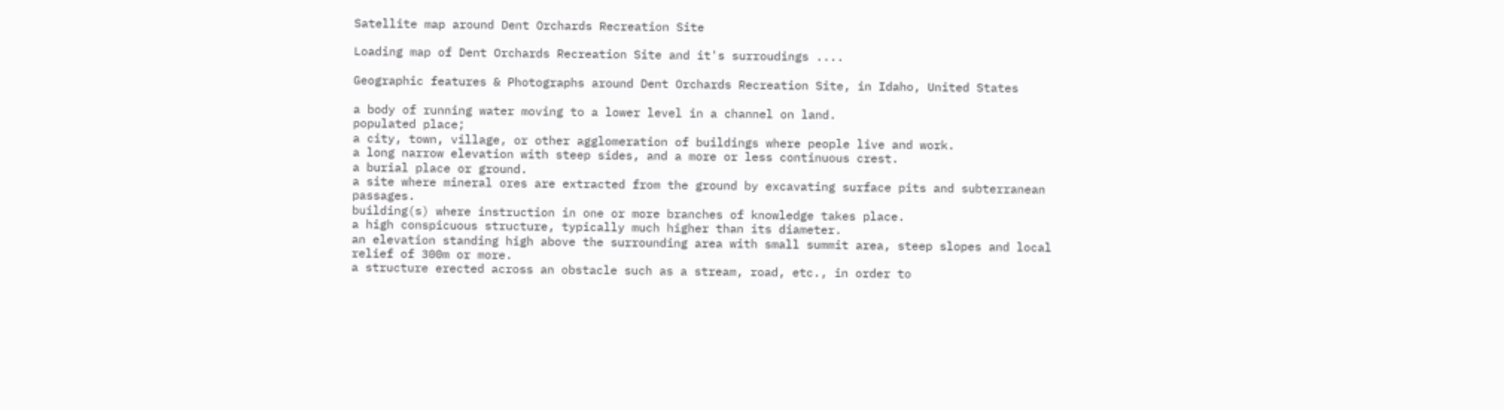Satellite map around Dent Orchards Recreation Site

Loading map of Dent Orchards Recreation Site and it's surroudings ....

Geographic features & Photographs around Dent Orchards Recreation Site, in Idaho, United States

a body of running water moving to a lower level in a channel on land.
populated place;
a city, town, village, or other agglomeration of buildings where people live and work.
a long narrow elevation with steep sides, and a more or less continuous crest.
a burial place or ground.
a site where mineral ores are extracted from the ground by excavating surface pits and subterranean passages.
building(s) where instruction in one or more branches of knowledge takes place.
a high conspicuous structure, typically much higher than its diameter.
an elevation standing high above the surrounding area with small summit area, steep slopes and local relief of 300m or more.
a structure erected across an obstacle such as a stream, road, etc., in order to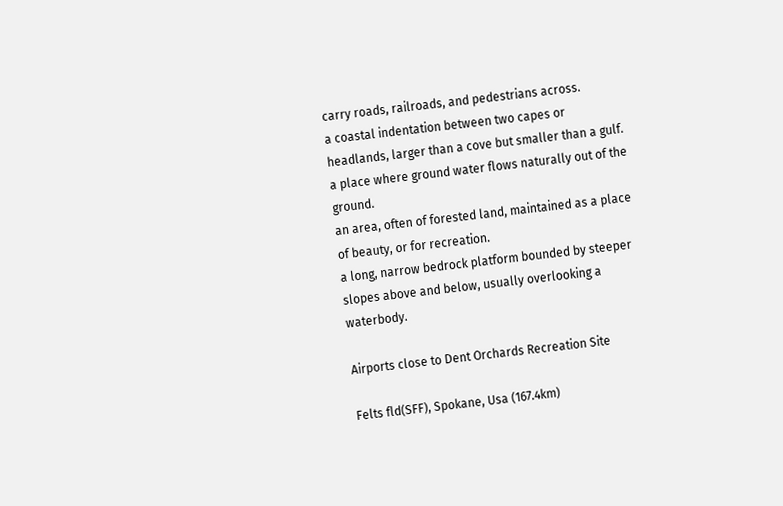carry roads, railroads, and pedestrians across.
a coastal indentation between two capes or headlands, larger than a cove but smaller than a gulf.
a place where ground water flows naturally out of the ground.
an area, often of forested land, maintained as a place of beauty, or for recreation.
a long, narrow bedrock platform bounded by steeper slopes above and below, usually overlooking a waterbody.

Airports close to Dent Orchards Recreation Site

Felts fld(SFF), Spokane, Usa (167.4km)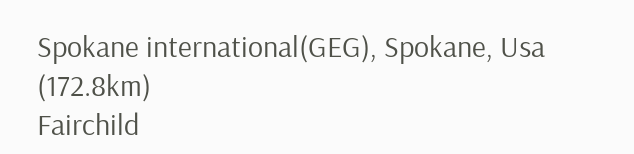Spokane international(GEG), Spokane, Usa (172.8km)
Fairchild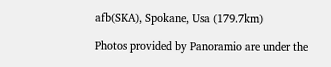afb(SKA), Spokane, Usa (179.7km)

Photos provided by Panoramio are under the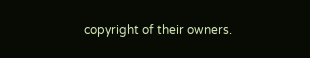copyright of their owners.